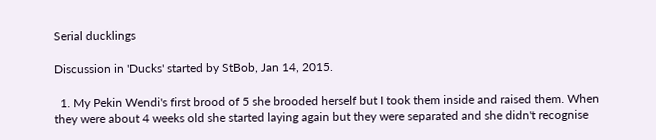Serial ducklings

Discussion in 'Ducks' started by StBob, Jan 14, 2015.

  1. My Pekin Wendi's first brood of 5 she brooded herself but I took them inside and raised them. When they were about 4 weeks old she started laying again but they were separated and she didn't recognise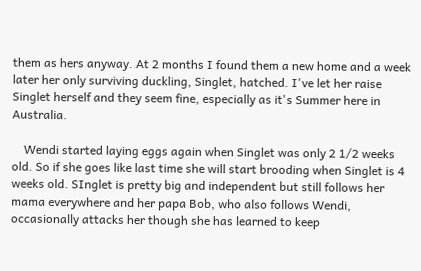them as hers anyway. At 2 months I found them a new home and a week later her only surviving duckling, Singlet, hatched. I've let her raise Singlet herself and they seem fine, especially as it's Summer here in Australia.

    Wendi started laying eggs again when Singlet was only 2 1/2 weeks old. So if she goes like last time she will start brooding when Singlet is 4 weeks old. SInglet is pretty big and independent but still follows her mama everywhere and her papa Bob, who also follows Wendi, occasionally attacks her though she has learned to keep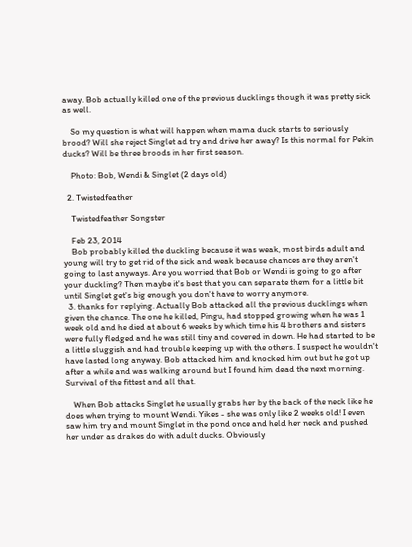away. Bob actually killed one of the previous ducklings though it was pretty sick as well.

    So my question is what will happen when mama duck starts to seriously brood? Will she reject Singlet ad try and drive her away? Is this normal for Pekin ducks? Will be three broods in her first season.

    Photo: Bob, Wendi & Singlet (2 days old)

  2. Twistedfeather

    Twistedfeather Songster

    Feb 23, 2014
    Bob probably killed the duckling because it was weak, most birds adult and young will try to get rid of the sick and weak because chances are they aren't going to last anyways. Are you worried that Bob or Wendi is going to go after your duckling? Then maybe it's best that you can separate them for a little bit until Singlet get's big enough you don't have to worry anymore.
  3. thanks for replying. Actually Bob attacked all the previous ducklings when given the chance. The one he killed, Pingu, had stopped growing when he was 1 week old and he died at about 6 weeks by which time his 4 brothers and sisters were fully fledged and he was still tiny and covered in down. He had started to be a little sluggish and had trouble keeping up with the others. I suspect he wouldn't have lasted long anyway. Bob attacked him and knocked him out but he got up after a while and was walking around but I found him dead the next morning. Survival of the fittest and all that.

    When Bob attacks Singlet he usually grabs her by the back of the neck like he does when trying to mount Wendi. Yikes - she was only like 2 weeks old! I even saw him try and mount Singlet in the pond once and held her neck and pushed her under as drakes do with adult ducks. Obviously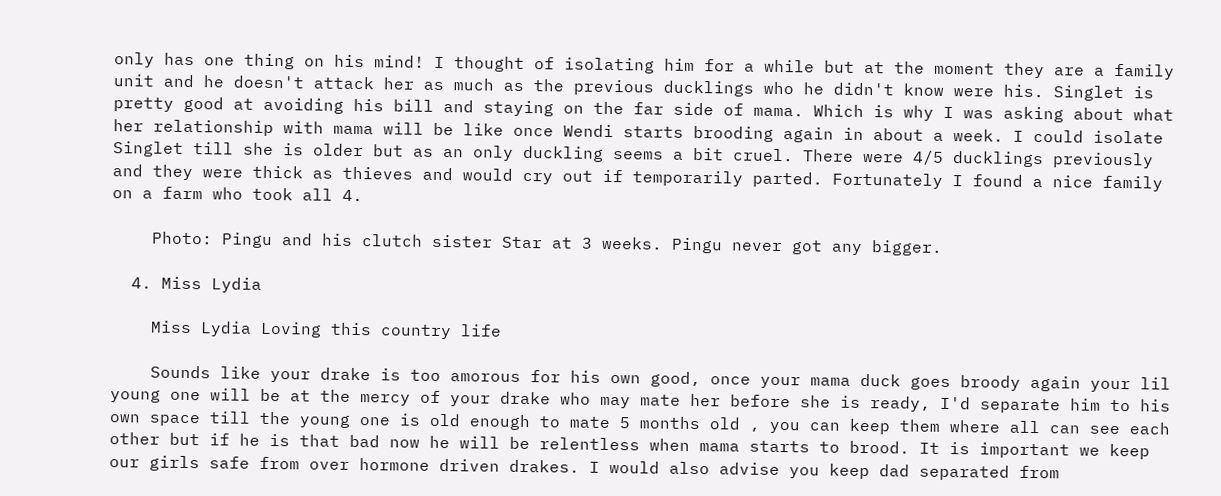only has one thing on his mind! I thought of isolating him for a while but at the moment they are a family unit and he doesn't attack her as much as the previous ducklings who he didn't know were his. Singlet is pretty good at avoiding his bill and staying on the far side of mama. Which is why I was asking about what her relationship with mama will be like once Wendi starts brooding again in about a week. I could isolate Singlet till she is older but as an only duckling seems a bit cruel. There were 4/5 ducklings previously and they were thick as thieves and would cry out if temporarily parted. Fortunately I found a nice family on a farm who took all 4.

    Photo: Pingu and his clutch sister Star at 3 weeks. Pingu never got any bigger.

  4. Miss Lydia

    Miss Lydia Loving this country life

    Sounds like your drake is too amorous for his own good, once your mama duck goes broody again your lil young one will be at the mercy of your drake who may mate her before she is ready, I'd separate him to his own space till the young one is old enough to mate 5 months old , you can keep them where all can see each other but if he is that bad now he will be relentless when mama starts to brood. It is important we keep our girls safe from over hormone driven drakes. I would also advise you keep dad separated from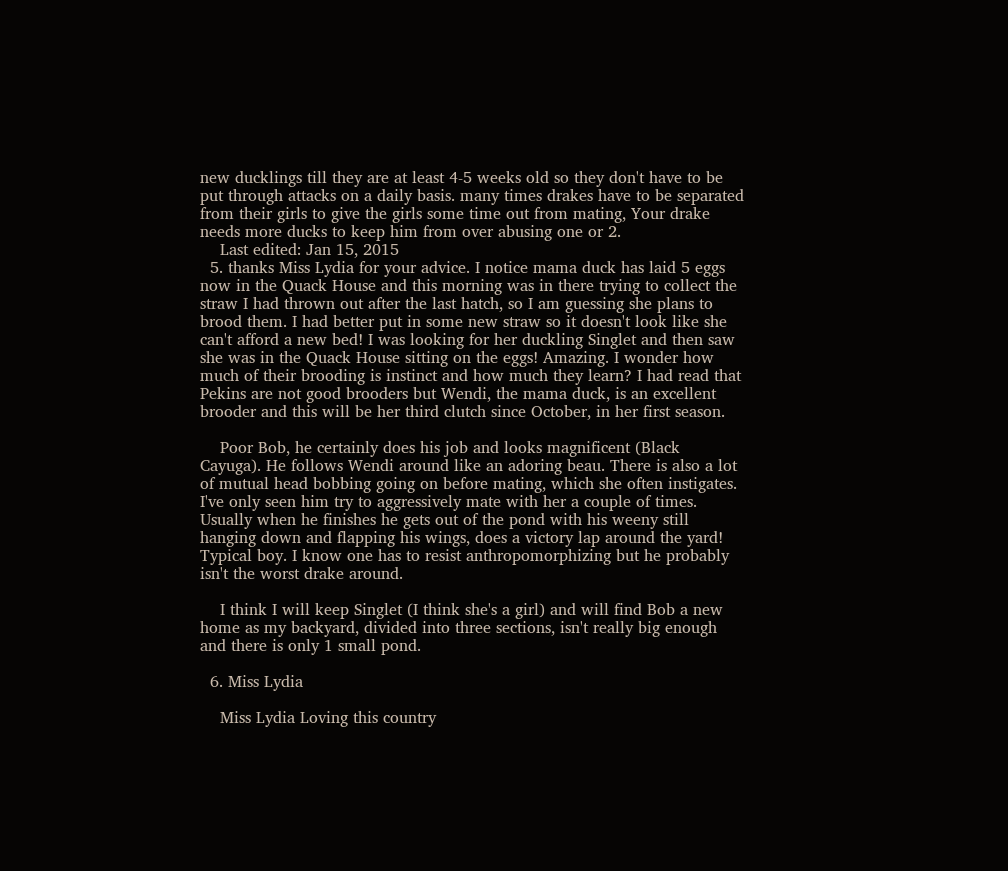new ducklings till they are at least 4-5 weeks old so they don't have to be put through attacks on a daily basis. many times drakes have to be separated from their girls to give the girls some time out from mating, Your drake needs more ducks to keep him from over abusing one or 2.
    Last edited: Jan 15, 2015
  5. thanks Miss Lydia for your advice. I notice mama duck has laid 5 eggs now in the Quack House and this morning was in there trying to collect the straw I had thrown out after the last hatch, so I am guessing she plans to brood them. I had better put in some new straw so it doesn't look like she can't afford a new bed! I was looking for her duckling Singlet and then saw she was in the Quack House sitting on the eggs! Amazing. I wonder how much of their brooding is instinct and how much they learn? I had read that Pekins are not good brooders but Wendi, the mama duck, is an excellent brooder and this will be her third clutch since October, in her first season.

    Poor Bob, he certainly does his job and looks magnificent (Black Cayuga). He follows Wendi around like an adoring beau. There is also a lot of mutual head bobbing going on before mating, which she often instigates. I've only seen him try to aggressively mate with her a couple of times. Usually when he finishes he gets out of the pond with his weeny still hanging down and flapping his wings, does a victory lap around the yard! Typical boy. I know one has to resist anthropomorphizing but he probably isn't the worst drake around.

    I think I will keep Singlet (I think she's a girl) and will find Bob a new home as my backyard, divided into three sections, isn't really big enough and there is only 1 small pond.

  6. Miss Lydia

    Miss Lydia Loving this country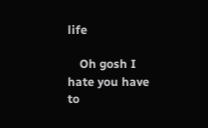life

    Oh gosh I hate you have to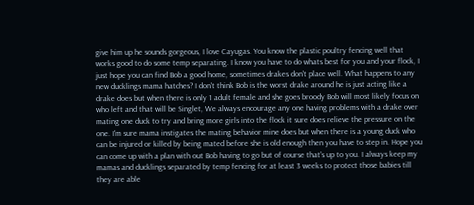give him up he sounds gorgeous, I love Cayugas. You know the plastic poultry fencing well that works good to do some temp separating. I know you have to do whats best for you and your flock, I just hope you can find Bob a good home, sometimes drakes don't place well. What happens to any new ducklings mama hatches? I don't think Bob is the worst drake around he is just acting like a drake does but when there is only 1 adult female and she goes broody Bob will most likely focus on who left and that will be Singlet, We always encourage any one having problems with a drake over mating one duck to try and bring more girls into the flock it sure does relieve the pressure on the one. I'm sure mama instigates the mating behavior mine does but when there is a young duck who can be injured or killed by being mated before she is old enough then you have to step in. Hope you can come up with a plan with out Bob having to go but of course that's up to you. I always keep my mamas and ducklings separated by temp fencing for at least 3 weeks to protect those babies till they are able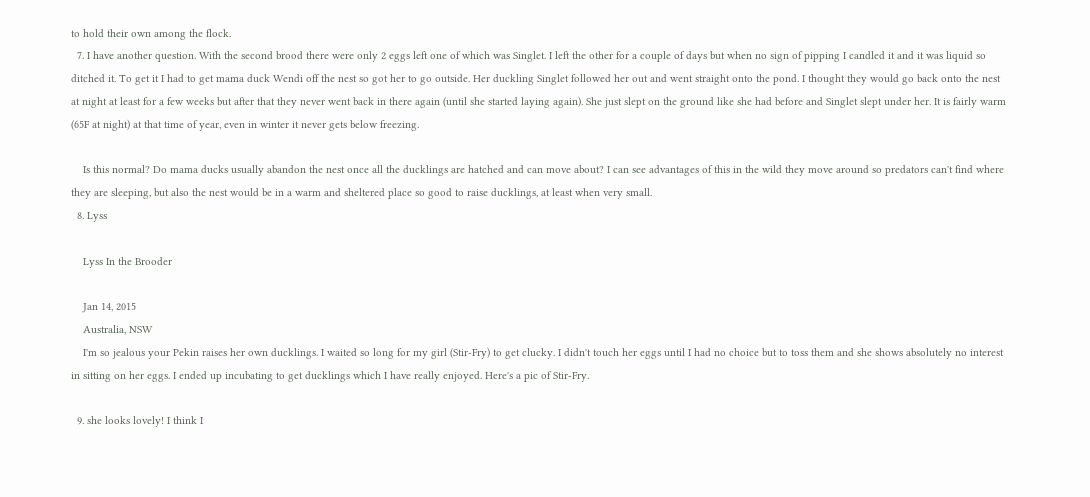to hold their own among the flock.
  7. I have another question. With the second brood there were only 2 eggs left one of which was Singlet. I left the other for a couple of days but when no sign of pipping I candled it and it was liquid so ditched it. To get it I had to get mama duck Wendi off the nest so got her to go outside. Her duckling Singlet followed her out and went straight onto the pond. I thought they would go back onto the nest at night at least for a few weeks but after that they never went back in there again (until she started laying again). She just slept on the ground like she had before and Singlet slept under her. It is fairly warm (65F at night) at that time of year, even in winter it never gets below freezing.

    Is this normal? Do mama ducks usually abandon the nest once all the ducklings are hatched and can move about? I can see advantages of this in the wild they move around so predators can't find where they are sleeping, but also the nest would be in a warm and sheltered place so good to raise ducklings, at least when very small.
  8. Lyss

    Lyss In the Brooder

    Jan 14, 2015
    Australia, NSW
    I'm so jealous your Pekin raises her own ducklings. I waited so long for my girl (Stir-Fry) to get clucky. I didn't touch her eggs until I had no choice but to toss them and she shows absolutely no interest in sitting on her eggs. I ended up incubating to get ducklings which I have really enjoyed. Here's a pic of Stir-Fry.

  9. she looks lovely! I think I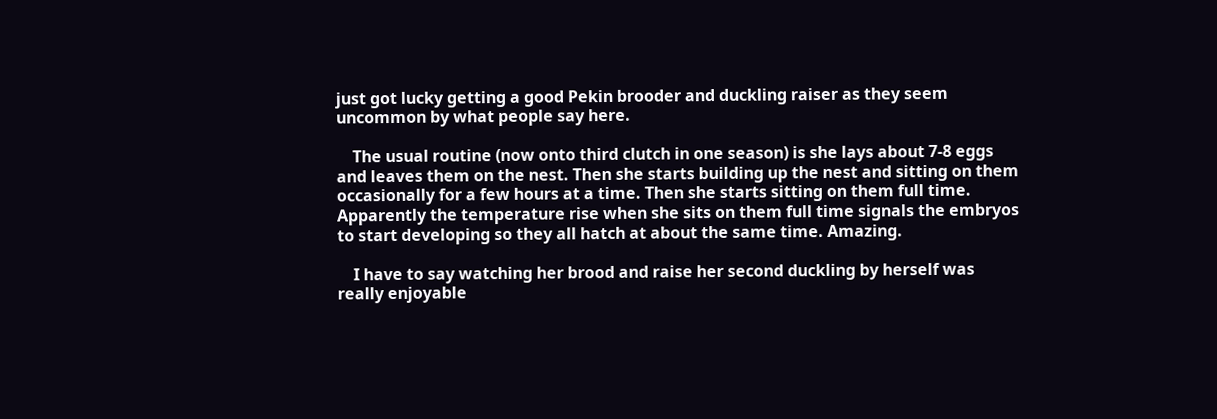just got lucky getting a good Pekin brooder and duckling raiser as they seem uncommon by what people say here.

    The usual routine (now onto third clutch in one season) is she lays about 7-8 eggs and leaves them on the nest. Then she starts building up the nest and sitting on them occasionally for a few hours at a time. Then she starts sitting on them full time. Apparently the temperature rise when she sits on them full time signals the embryos to start developing so they all hatch at about the same time. Amazing.

    I have to say watching her brood and raise her second duckling by herself was really enjoyable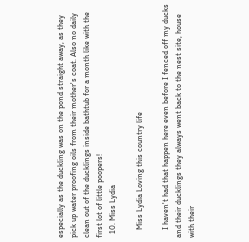especially as the duckling was on the pond straight away, as they pick up water proofing oils from their mother's coat. Also no daily clean out of the ducklings inside bathtub for a month like with the first lot of little poopers!
  10. Miss Lydia

    Miss Lydia Loving this country life

    I haven't had that happen here even before I fenced off my ducks and their ducklings they always went back to the nest site, house with their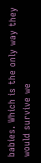babies. Which is the only way they would survive we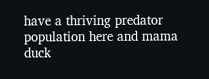have a thriving predator population here and mama duck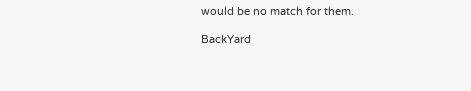would be no match for them.

BackYard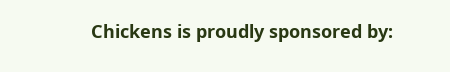Chickens is proudly sponsored by: